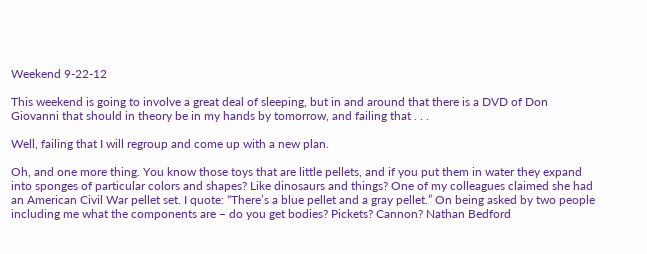Weekend 9-22-12

This weekend is going to involve a great deal of sleeping, but in and around that there is a DVD of Don Giovanni that should in theory be in my hands by tomorrow, and failing that . . .

Well, failing that I will regroup and come up with a new plan.

Oh, and one more thing. You know those toys that are little pellets, and if you put them in water they expand into sponges of particular colors and shapes? Like dinosaurs and things? One of my colleagues claimed she had an American Civil War pellet set. I quote: “There’s a blue pellet and a gray pellet.” On being asked by two people including me what the components are – do you get bodies? Pickets? Cannon? Nathan Bedford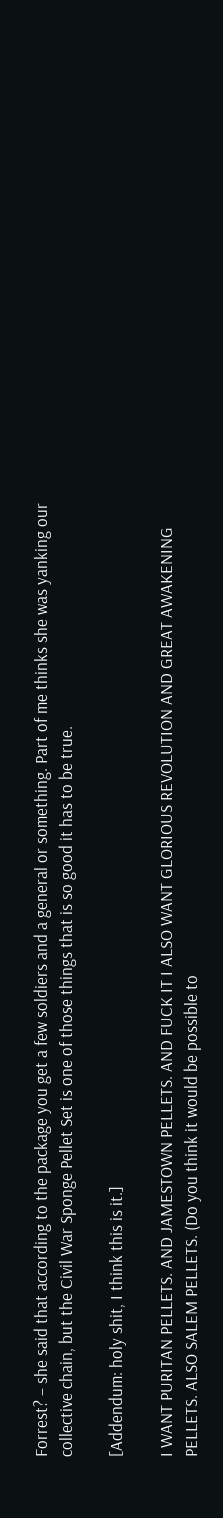Forrest? – she said that according to the package you get a few soldiers and a general or something. Part of me thinks she was yanking our collective chain, but the Civil War Sponge Pellet Set is one of those things that is so good it has to be true.

[Addendum: holy shit, I think this is it.]

I WANT PURITAN PELLETS. AND JAMESTOWN PELLETS. AND FUCK IT I ALSO WANT GLORIOUS REVOLUTION AND GREAT AWAKENING PELLETS. ALSO SALEM PELLETS. (Do you think it would be possible to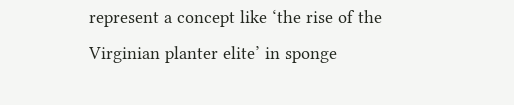represent a concept like ‘the rise of the Virginian planter elite’ in sponge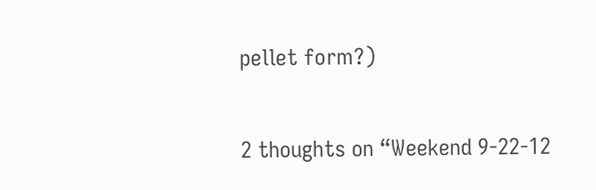pellet form?)

2 thoughts on “Weekend 9-22-12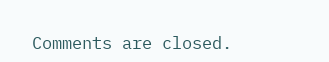Comments are closed.